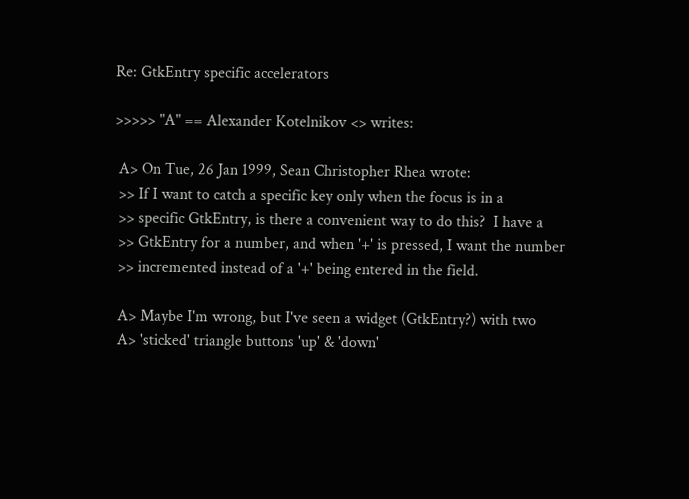Re: GtkEntry specific accelerators

>>>>> "A" == Alexander Kotelnikov <> writes:

 A> On Tue, 26 Jan 1999, Sean Christopher Rhea wrote:
 >> If I want to catch a specific key only when the focus is in a
 >> specific GtkEntry, is there a convenient way to do this?  I have a
 >> GtkEntry for a number, and when '+' is pressed, I want the number
 >> incremented instead of a '+' being entered in the field.

 A> Maybe I'm wrong, but I've seen a widget (GtkEntry?) with two
 A> 'sticked' triangle buttons 'up' & 'down'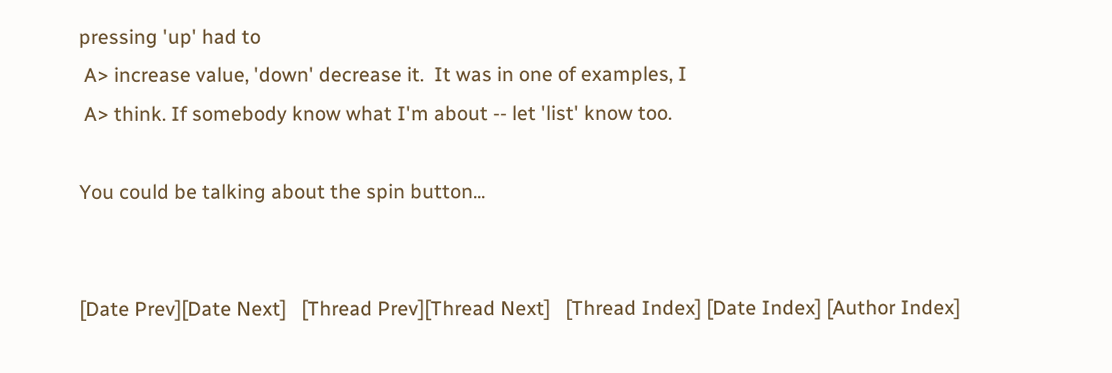pressing 'up' had to
 A> increase value, 'down' decrease it.  It was in one of examples, I
 A> think. If somebody know what I'm about -- let 'list' know too.

You could be talking about the spin button...


[Date Prev][Date Next]   [Thread Prev][Thread Next]   [Thread Index] [Date Index] [Author Index]